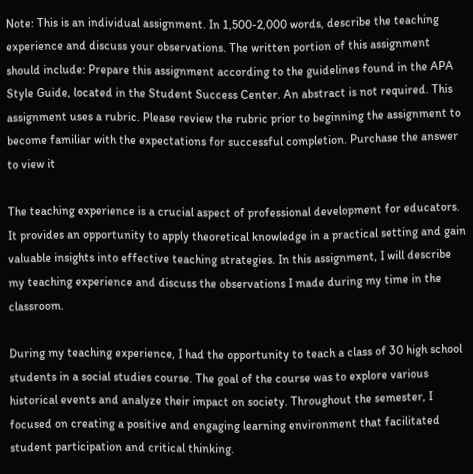Note: This is an individual assignment. In 1,500-2,000 words, describe the teaching experience and discuss your observations. The written portion of this assignment should include: Prepare this assignment according to the guidelines found in the APA Style Guide, located in the Student Success Center. An abstract is not required. This assignment uses a rubric. Please review the rubric prior to beginning the assignment to become familiar with the expectations for successful completion. Purchase the answer to view it

The teaching experience is a crucial aspect of professional development for educators. It provides an opportunity to apply theoretical knowledge in a practical setting and gain valuable insights into effective teaching strategies. In this assignment, I will describe my teaching experience and discuss the observations I made during my time in the classroom.

During my teaching experience, I had the opportunity to teach a class of 30 high school students in a social studies course. The goal of the course was to explore various historical events and analyze their impact on society. Throughout the semester, I focused on creating a positive and engaging learning environment that facilitated student participation and critical thinking.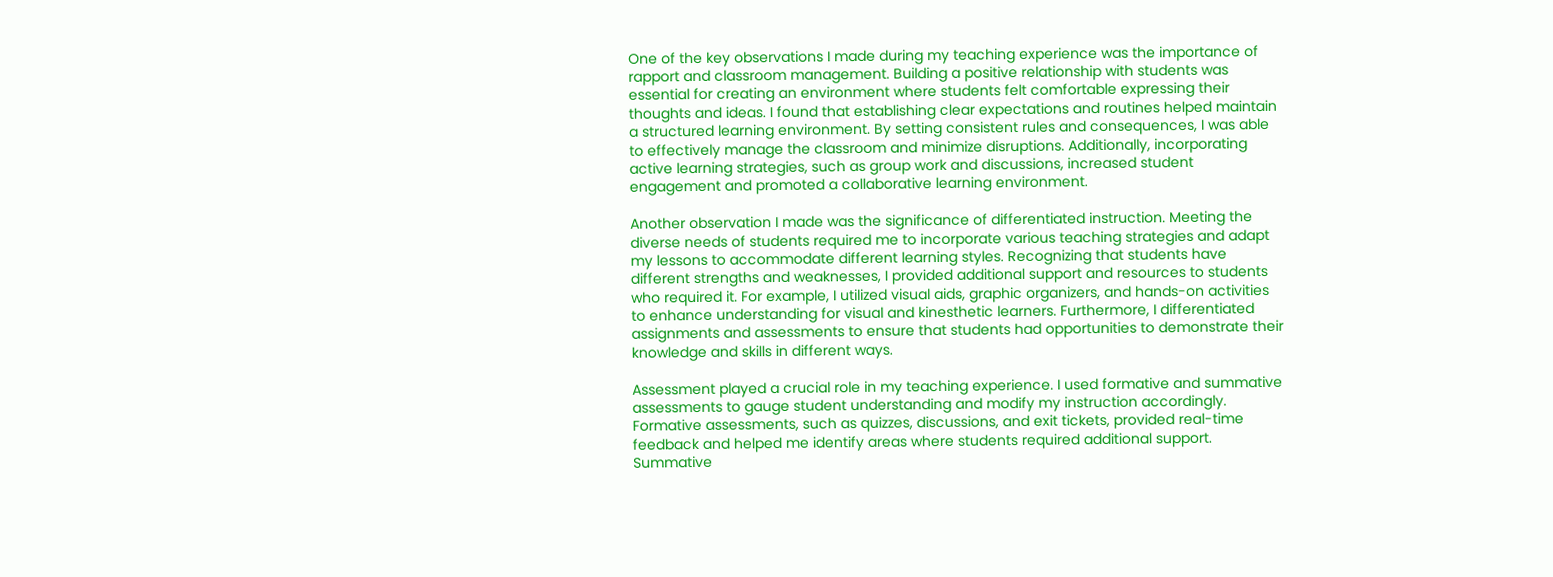One of the key observations I made during my teaching experience was the importance of rapport and classroom management. Building a positive relationship with students was essential for creating an environment where students felt comfortable expressing their thoughts and ideas. I found that establishing clear expectations and routines helped maintain a structured learning environment. By setting consistent rules and consequences, I was able to effectively manage the classroom and minimize disruptions. Additionally, incorporating active learning strategies, such as group work and discussions, increased student engagement and promoted a collaborative learning environment.

Another observation I made was the significance of differentiated instruction. Meeting the diverse needs of students required me to incorporate various teaching strategies and adapt my lessons to accommodate different learning styles. Recognizing that students have different strengths and weaknesses, I provided additional support and resources to students who required it. For example, I utilized visual aids, graphic organizers, and hands-on activities to enhance understanding for visual and kinesthetic learners. Furthermore, I differentiated assignments and assessments to ensure that students had opportunities to demonstrate their knowledge and skills in different ways.

Assessment played a crucial role in my teaching experience. I used formative and summative assessments to gauge student understanding and modify my instruction accordingly. Formative assessments, such as quizzes, discussions, and exit tickets, provided real-time feedback and helped me identify areas where students required additional support. Summative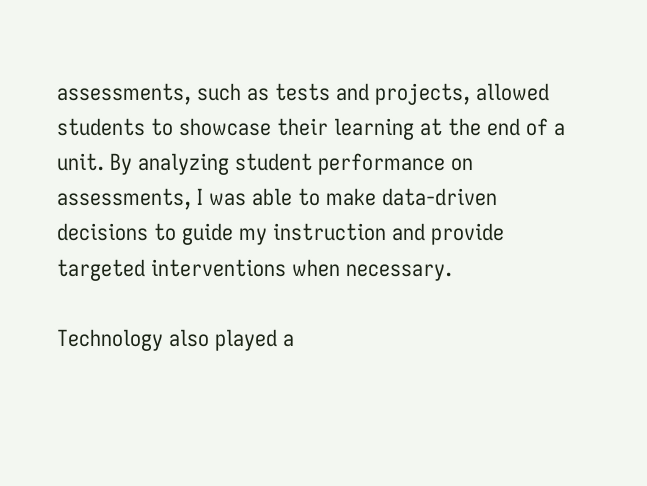assessments, such as tests and projects, allowed students to showcase their learning at the end of a unit. By analyzing student performance on assessments, I was able to make data-driven decisions to guide my instruction and provide targeted interventions when necessary.

Technology also played a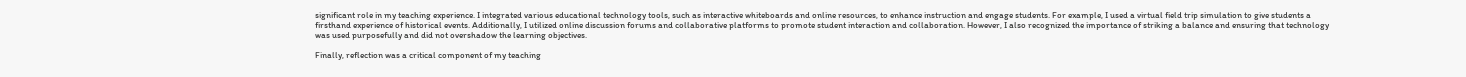significant role in my teaching experience. I integrated various educational technology tools, such as interactive whiteboards and online resources, to enhance instruction and engage students. For example, I used a virtual field trip simulation to give students a firsthand experience of historical events. Additionally, I utilized online discussion forums and collaborative platforms to promote student interaction and collaboration. However, I also recognized the importance of striking a balance and ensuring that technology was used purposefully and did not overshadow the learning objectives.

Finally, reflection was a critical component of my teaching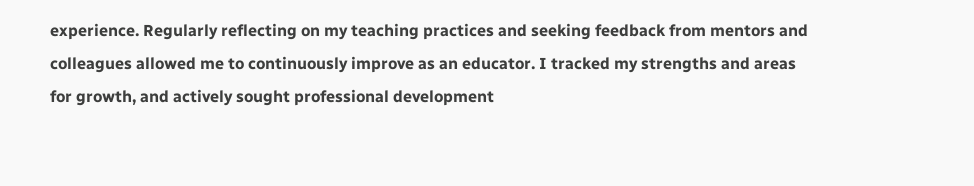experience. Regularly reflecting on my teaching practices and seeking feedback from mentors and colleagues allowed me to continuously improve as an educator. I tracked my strengths and areas for growth, and actively sought professional development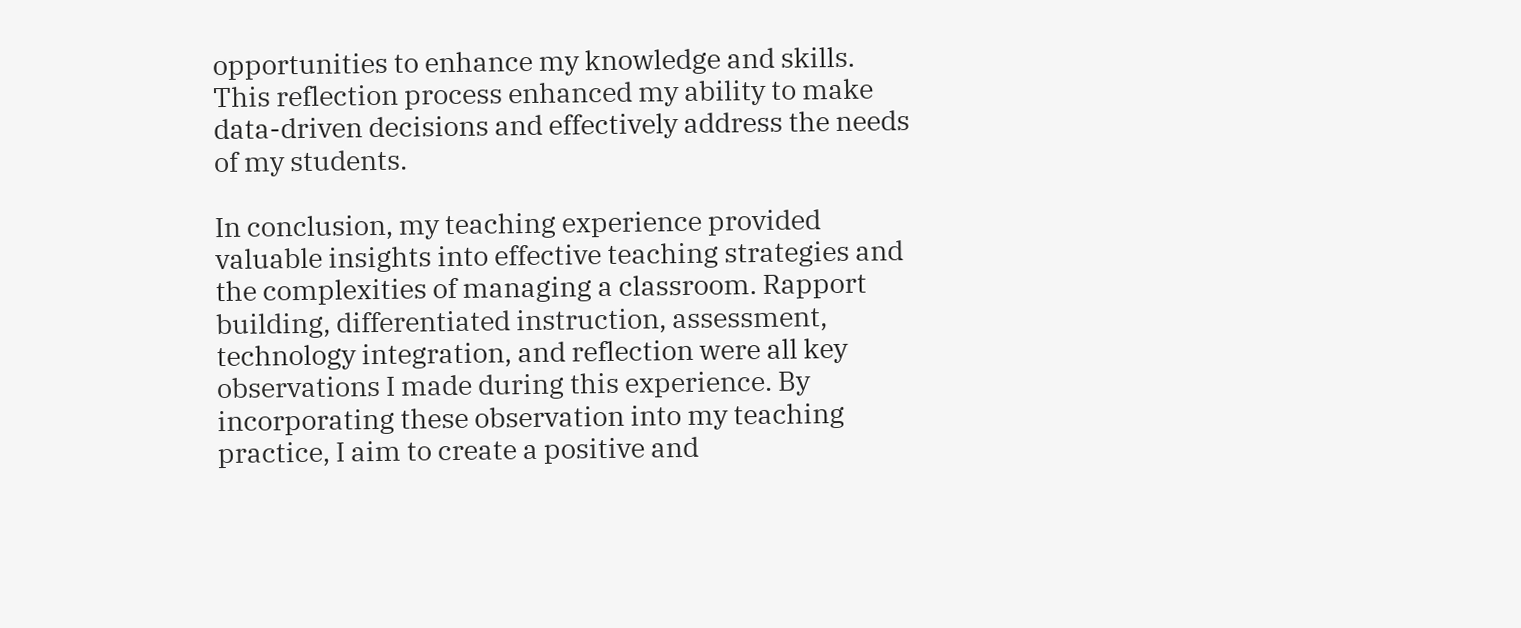opportunities to enhance my knowledge and skills. This reflection process enhanced my ability to make data-driven decisions and effectively address the needs of my students.

In conclusion, my teaching experience provided valuable insights into effective teaching strategies and the complexities of managing a classroom. Rapport building, differentiated instruction, assessment, technology integration, and reflection were all key observations I made during this experience. By incorporating these observation into my teaching practice, I aim to create a positive and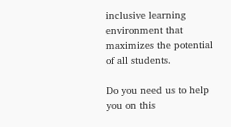inclusive learning environment that maximizes the potential of all students.

Do you need us to help you on this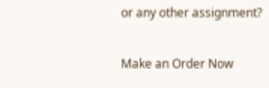or any other assignment?

Make an Order Now